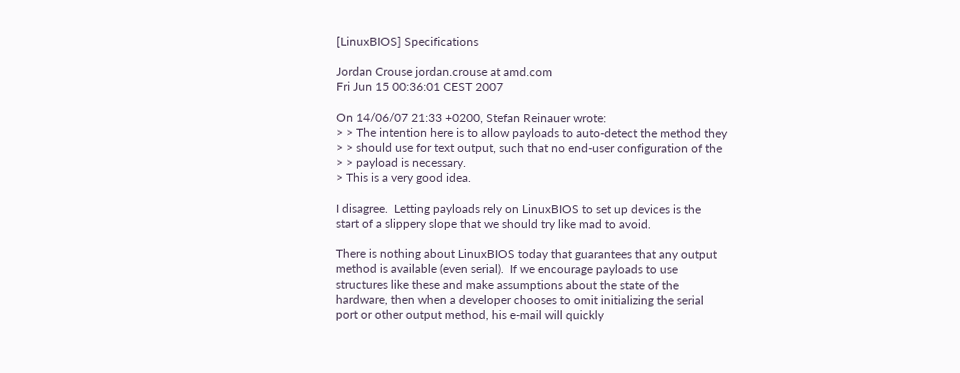[LinuxBIOS] Specifications

Jordan Crouse jordan.crouse at amd.com
Fri Jun 15 00:36:01 CEST 2007

On 14/06/07 21:33 +0200, Stefan Reinauer wrote:
> > The intention here is to allow payloads to auto-detect the method they
> > should use for text output, such that no end-user configuration of the
> > payload is necessary.
> This is a very good idea.

I disagree.  Letting payloads rely on LinuxBIOS to set up devices is the
start of a slippery slope that we should try like mad to avoid.

There is nothing about LinuxBIOS today that guarantees that any output
method is available (even serial).  If we encourage payloads to use
structures like these and make assumptions about the state of the
hardware, then when a developer chooses to omit initializing the serial
port or other output method, his e-mail will quickly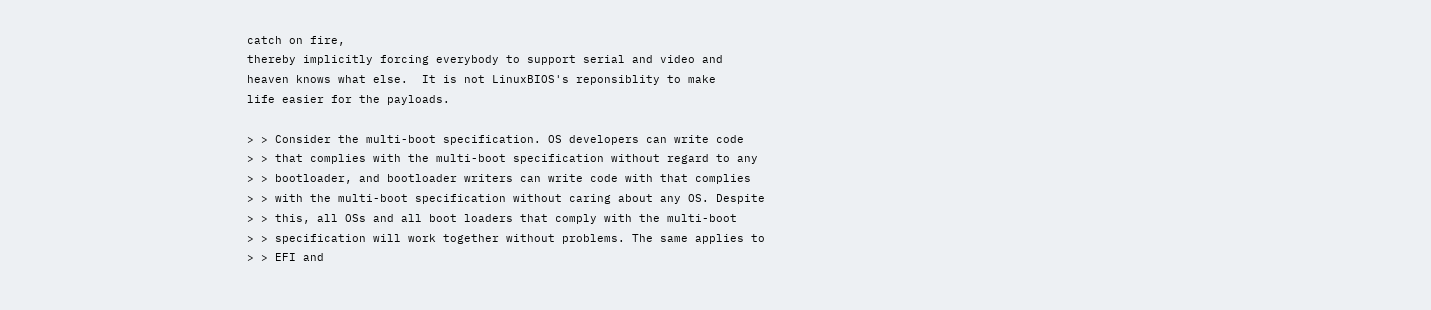catch on fire,
thereby implicitly forcing everybody to support serial and video and
heaven knows what else.  It is not LinuxBIOS's reponsiblity to make
life easier for the payloads.

> > Consider the multi-boot specification. OS developers can write code
> > that complies with the multi-boot specification without regard to any
> > bootloader, and bootloader writers can write code with that complies
> > with the multi-boot specification without caring about any OS. Despite
> > this, all OSs and all boot loaders that comply with the multi-boot
> > specification will work together without problems. The same applies to
> > EFI and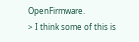OpenFirmware.
> I think some of this is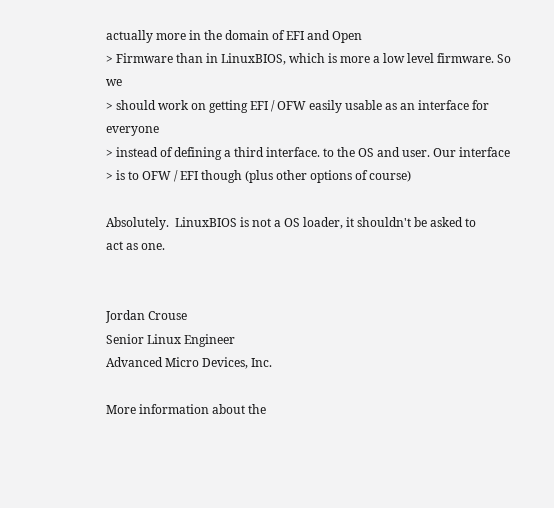actually more in the domain of EFI and Open
> Firmware than in LinuxBIOS, which is more a low level firmware. So we
> should work on getting EFI / OFW easily usable as an interface for everyone
> instead of defining a third interface. to the OS and user. Our interface
> is to OFW / EFI though (plus other options of course)

Absolutely.  LinuxBIOS is not a OS loader, it shouldn't be asked to
act as one.


Jordan Crouse
Senior Linux Engineer
Advanced Micro Devices, Inc.

More information about the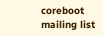coreboot mailing list